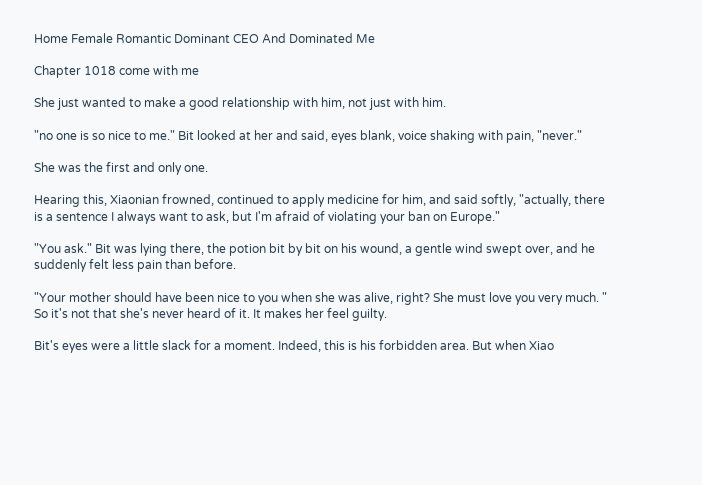Home Female Romantic Dominant CEO And Dominated Me

Chapter 1018 come with me

She just wanted to make a good relationship with him, not just with him.

"no one is so nice to me." Bit looked at her and said, eyes blank, voice shaking with pain, "never."

She was the first and only one.

Hearing this, Xiaonian frowned, continued to apply medicine for him, and said softly, "actually, there is a sentence I always want to ask, but I'm afraid of violating your ban on Europe."

"You ask." Bit was lying there, the potion bit by bit on his wound, a gentle wind swept over, and he suddenly felt less pain than before.

"Your mother should have been nice to you when she was alive, right? She must love you very much. " So it's not that she's never heard of it. It makes her feel guilty.

Bit's eyes were a little slack for a moment. Indeed, this is his forbidden area. But when Xiao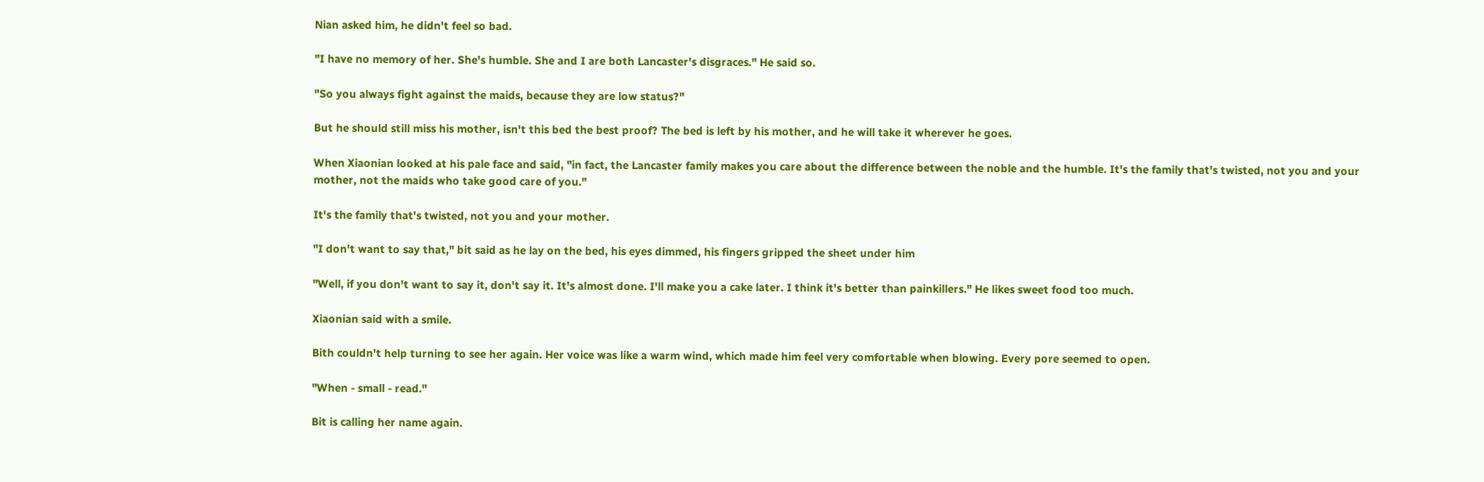Nian asked him, he didn't feel so bad.

"I have no memory of her. She's humble. She and I are both Lancaster's disgraces." He said so.

"So you always fight against the maids, because they are low status?"

But he should still miss his mother, isn't this bed the best proof? The bed is left by his mother, and he will take it wherever he goes.

When Xiaonian looked at his pale face and said, "in fact, the Lancaster family makes you care about the difference between the noble and the humble. It's the family that's twisted, not you and your mother, not the maids who take good care of you."

It's the family that's twisted, not you and your mother.

"I don't want to say that," bit said as he lay on the bed, his eyes dimmed, his fingers gripped the sheet under him

"Well, if you don't want to say it, don't say it. It's almost done. I'll make you a cake later. I think it's better than painkillers." He likes sweet food too much.

Xiaonian said with a smile.

Bith couldn't help turning to see her again. Her voice was like a warm wind, which made him feel very comfortable when blowing. Every pore seemed to open.

"When - small - read."

Bit is calling her name again.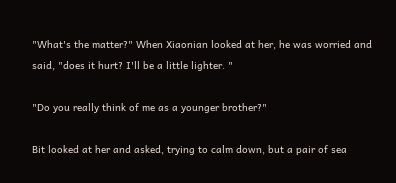"What's the matter?" When Xiaonian looked at her, he was worried and said, "does it hurt? I'll be a little lighter. "

"Do you really think of me as a younger brother?"

Bit looked at her and asked, trying to calm down, but a pair of sea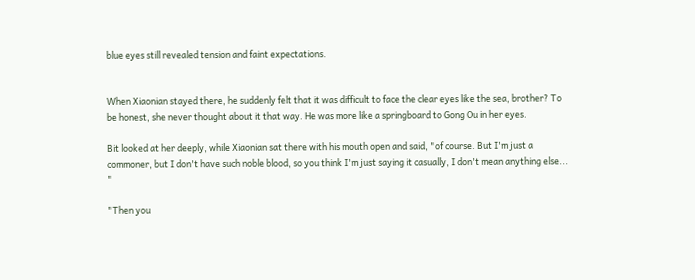blue eyes still revealed tension and faint expectations.


When Xiaonian stayed there, he suddenly felt that it was difficult to face the clear eyes like the sea, brother? To be honest, she never thought about it that way. He was more like a springboard to Gong Ou in her eyes.

Bit looked at her deeply, while Xiaonian sat there with his mouth open and said, "of course. But I'm just a commoner, but I don't have such noble blood, so you think I'm just saying it casually, I don't mean anything else... "

"Then you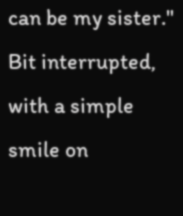can be my sister." Bit interrupted, with a simple smile on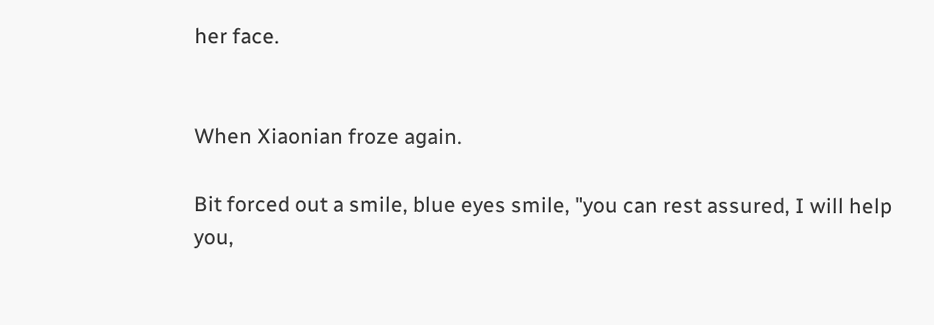her face.


When Xiaonian froze again.

Bit forced out a smile, blue eyes smile, "you can rest assured, I will help you,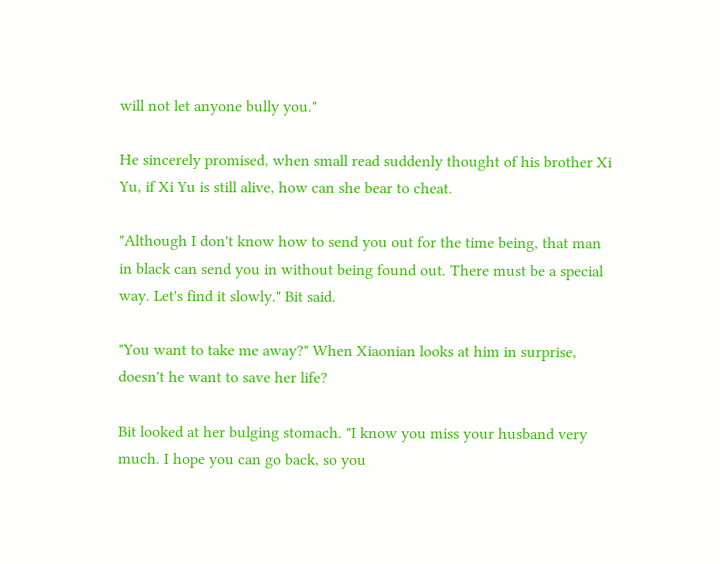will not let anyone bully you."

He sincerely promised, when small read suddenly thought of his brother Xi Yu, if Xi Yu is still alive, how can she bear to cheat.

"Although I don't know how to send you out for the time being, that man in black can send you in without being found out. There must be a special way. Let's find it slowly." Bit said.

"You want to take me away?" When Xiaonian looks at him in surprise, doesn't he want to save her life?

Bit looked at her bulging stomach. "I know you miss your husband very much. I hope you can go back, so you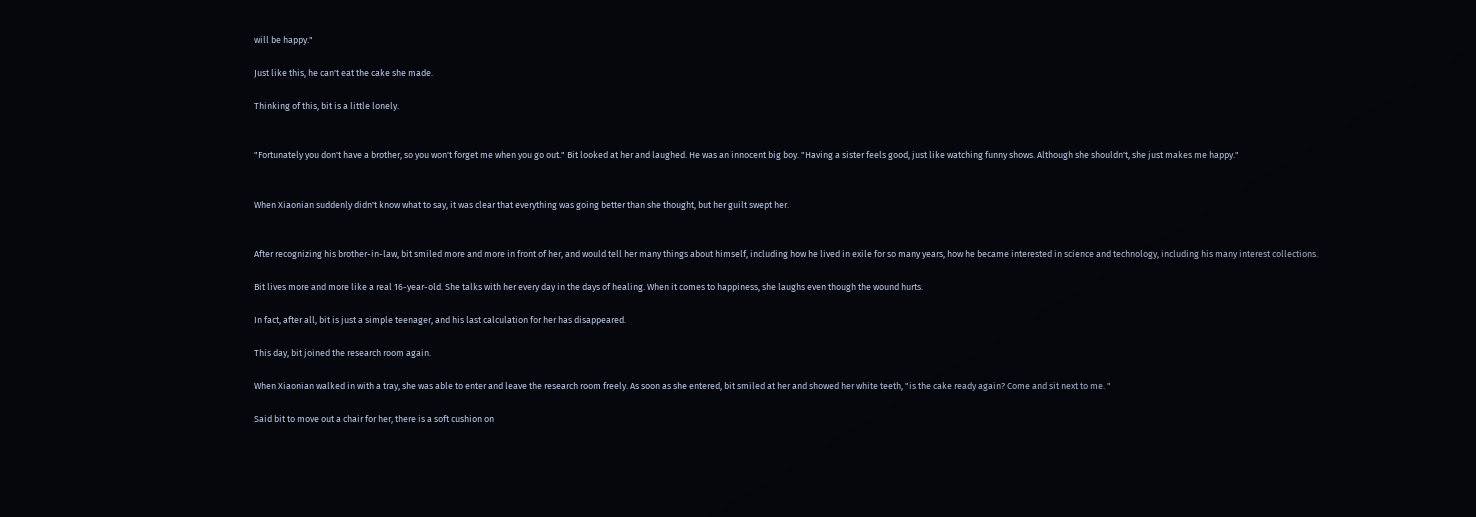will be happy."

Just like this, he can't eat the cake she made.

Thinking of this, bit is a little lonely.


"Fortunately you don't have a brother, so you won't forget me when you go out." Bit looked at her and laughed. He was an innocent big boy. "Having a sister feels good, just like watching funny shows. Although she shouldn't, she just makes me happy."


When Xiaonian suddenly didn't know what to say, it was clear that everything was going better than she thought, but her guilt swept her.


After recognizing his brother-in-law, bit smiled more and more in front of her, and would tell her many things about himself, including how he lived in exile for so many years, how he became interested in science and technology, including his many interest collections.

Bit lives more and more like a real 16-year-old. She talks with her every day in the days of healing. When it comes to happiness, she laughs even though the wound hurts.

In fact, after all, bit is just a simple teenager, and his last calculation for her has disappeared.

This day, bit joined the research room again.

When Xiaonian walked in with a tray, she was able to enter and leave the research room freely. As soon as she entered, bit smiled at her and showed her white teeth, "is the cake ready again? Come and sit next to me. "

Said bit to move out a chair for her, there is a soft cushion on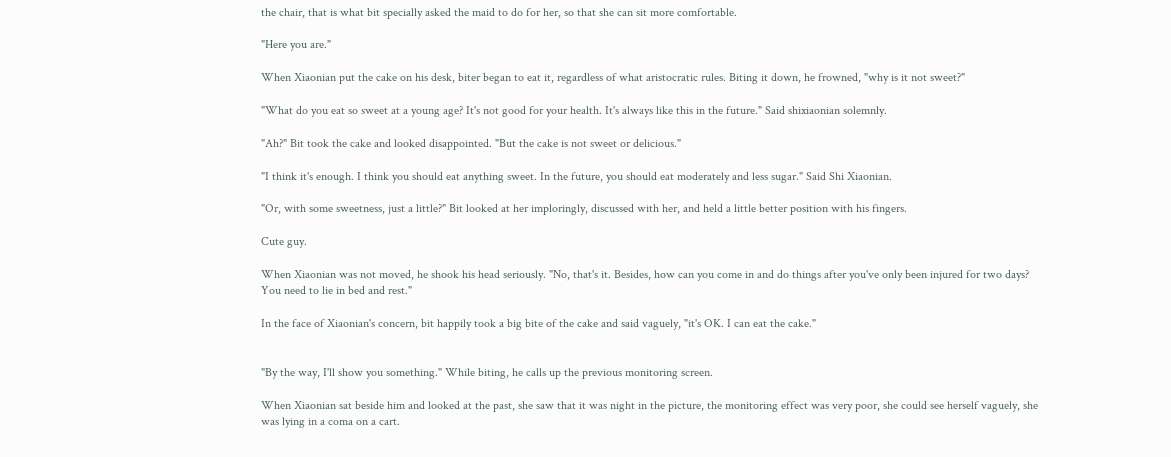the chair, that is what bit specially asked the maid to do for her, so that she can sit more comfortable.

"Here you are."

When Xiaonian put the cake on his desk, biter began to eat it, regardless of what aristocratic rules. Biting it down, he frowned, "why is it not sweet?"

"What do you eat so sweet at a young age? It's not good for your health. It's always like this in the future." Said shixiaonian solemnly.

"Ah?" Bit took the cake and looked disappointed. "But the cake is not sweet or delicious."

"I think it's enough. I think you should eat anything sweet. In the future, you should eat moderately and less sugar." Said Shi Xiaonian.

"Or, with some sweetness, just a little?" Bit looked at her imploringly, discussed with her, and held a little better position with his fingers.

Cute guy.

When Xiaonian was not moved, he shook his head seriously. "No, that's it. Besides, how can you come in and do things after you've only been injured for two days? You need to lie in bed and rest."

In the face of Xiaonian's concern, bit happily took a big bite of the cake and said vaguely, "it's OK. I can eat the cake."


"By the way, I'll show you something." While biting, he calls up the previous monitoring screen.

When Xiaonian sat beside him and looked at the past, she saw that it was night in the picture, the monitoring effect was very poor, she could see herself vaguely, she was lying in a coma on a cart.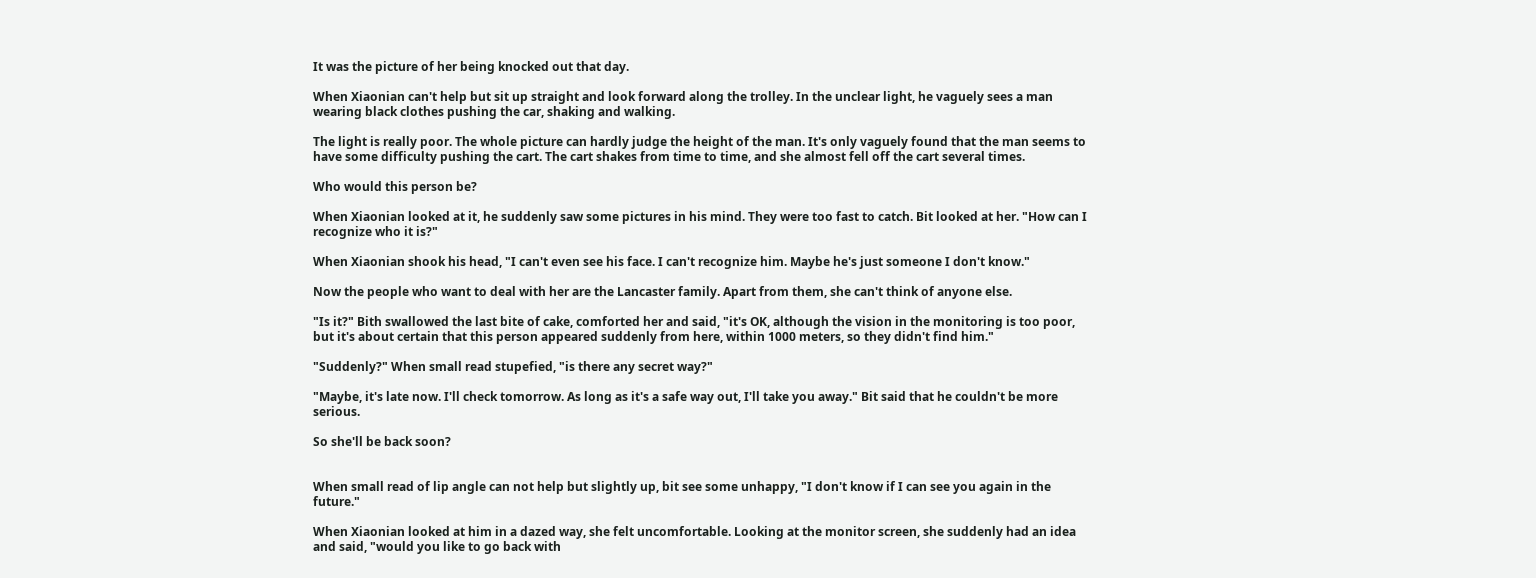It was the picture of her being knocked out that day.

When Xiaonian can't help but sit up straight and look forward along the trolley. In the unclear light, he vaguely sees a man wearing black clothes pushing the car, shaking and walking.

The light is really poor. The whole picture can hardly judge the height of the man. It's only vaguely found that the man seems to have some difficulty pushing the cart. The cart shakes from time to time, and she almost fell off the cart several times.

Who would this person be?

When Xiaonian looked at it, he suddenly saw some pictures in his mind. They were too fast to catch. Bit looked at her. "How can I recognize who it is?"

When Xiaonian shook his head, "I can't even see his face. I can't recognize him. Maybe he's just someone I don't know."

Now the people who want to deal with her are the Lancaster family. Apart from them, she can't think of anyone else.

"Is it?" Bith swallowed the last bite of cake, comforted her and said, "it's OK, although the vision in the monitoring is too poor, but it's about certain that this person appeared suddenly from here, within 1000 meters, so they didn't find him."

"Suddenly?" When small read stupefied, "is there any secret way?"

"Maybe, it's late now. I'll check tomorrow. As long as it's a safe way out, I'll take you away." Bit said that he couldn't be more serious.

So she'll be back soon?


When small read of lip angle can not help but slightly up, bit see some unhappy, "I don't know if I can see you again in the future."

When Xiaonian looked at him in a dazed way, she felt uncomfortable. Looking at the monitor screen, she suddenly had an idea and said, "would you like to go back with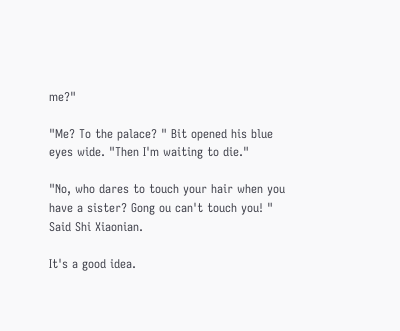me?"

"Me? To the palace? " Bit opened his blue eyes wide. "Then I'm waiting to die."

"No, who dares to touch your hair when you have a sister? Gong ou can't touch you! " Said Shi Xiaonian.

It's a good idea.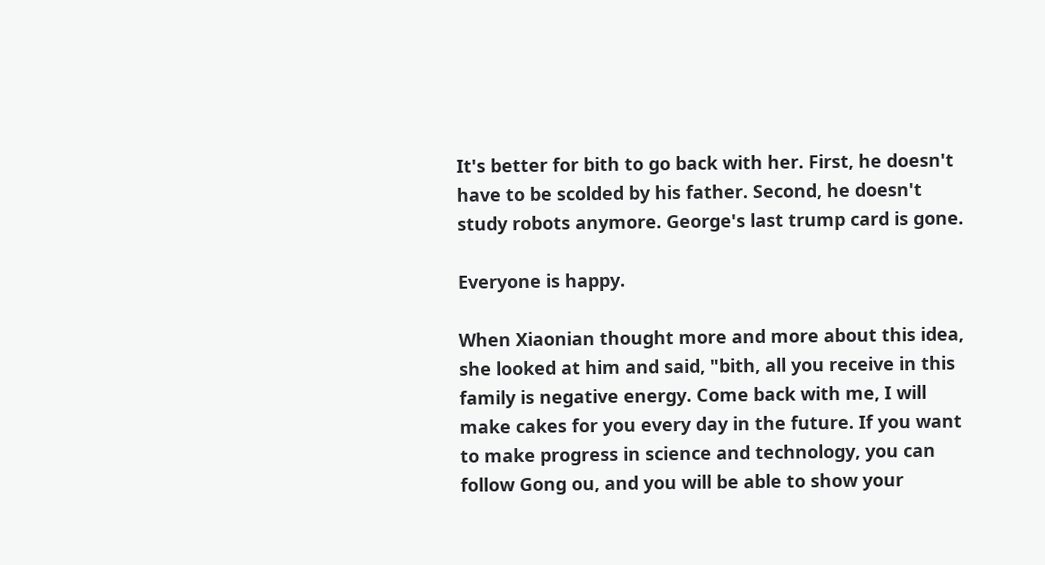It's better for bith to go back with her. First, he doesn't have to be scolded by his father. Second, he doesn't study robots anymore. George's last trump card is gone.

Everyone is happy.

When Xiaonian thought more and more about this idea, she looked at him and said, "bith, all you receive in this family is negative energy. Come back with me, I will make cakes for you every day in the future. If you want to make progress in science and technology, you can follow Gong ou, and you will be able to show your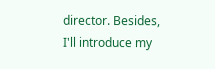director. Besides, I'll introduce my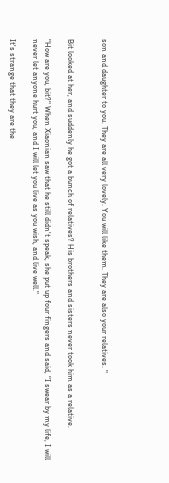son and daughter to you. They are all very lovely. You will like them. They are also your relatives. "


Bit looked at her, and suddenly he got a bunch of relatives? His brothers and sisters never took him as a relative.

"How are you, bit?" When Xiaonian saw that he still didn't speak, she put up four fingers and said, "I swear by my life, I will never let anyone hurt you, and I will let you live as you wish, and live well."

It's strange that they are the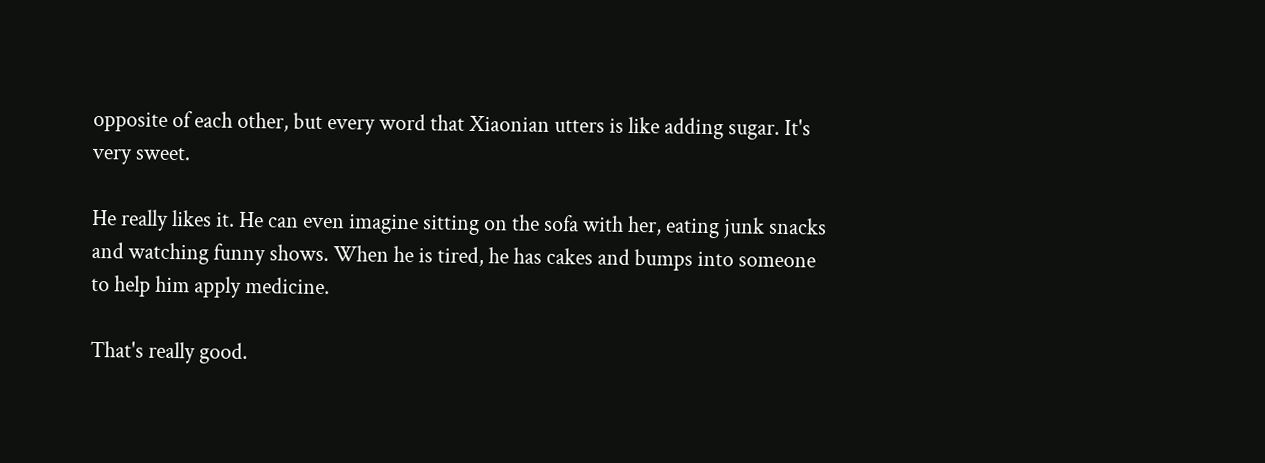opposite of each other, but every word that Xiaonian utters is like adding sugar. It's very sweet.

He really likes it. He can even imagine sitting on the sofa with her, eating junk snacks and watching funny shows. When he is tired, he has cakes and bumps into someone to help him apply medicine.

That's really good.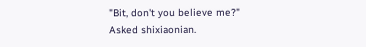"Bit, don't you believe me?" Asked shixiaonian.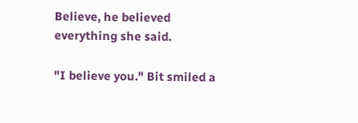Believe, he believed everything she said.

"I believe you." Bit smiled a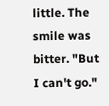little. The smile was bitter. "But I can't go."